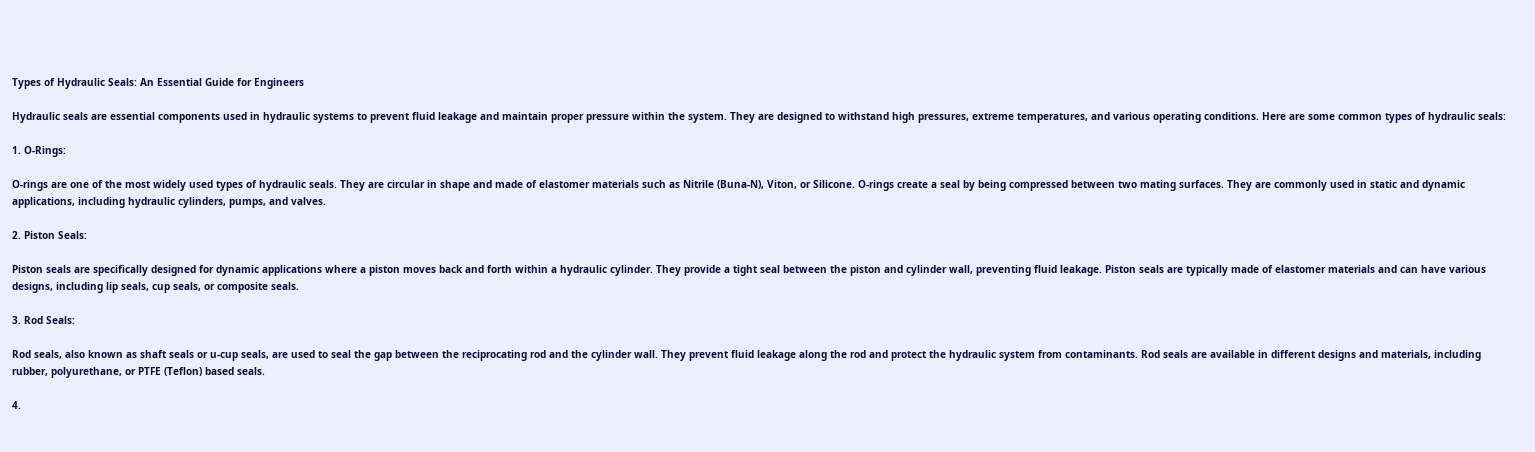Types of Hydraulic Seals: An Essential Guide for Engineers

Hydraulic seals are essential components used in hydraulic systems to prevent fluid leakage and maintain proper pressure within the system. They are designed to withstand high pressures, extreme temperatures, and various operating conditions. Here are some common types of hydraulic seals:

1. O-Rings:

O-rings are one of the most widely used types of hydraulic seals. They are circular in shape and made of elastomer materials such as Nitrile (Buna-N), Viton, or Silicone. O-rings create a seal by being compressed between two mating surfaces. They are commonly used in static and dynamic applications, including hydraulic cylinders, pumps, and valves.

2. Piston Seals:

Piston seals are specifically designed for dynamic applications where a piston moves back and forth within a hydraulic cylinder. They provide a tight seal between the piston and cylinder wall, preventing fluid leakage. Piston seals are typically made of elastomer materials and can have various designs, including lip seals, cup seals, or composite seals.

3. Rod Seals:

Rod seals, also known as shaft seals or u-cup seals, are used to seal the gap between the reciprocating rod and the cylinder wall. They prevent fluid leakage along the rod and protect the hydraulic system from contaminants. Rod seals are available in different designs and materials, including rubber, polyurethane, or PTFE (Teflon) based seals.

4.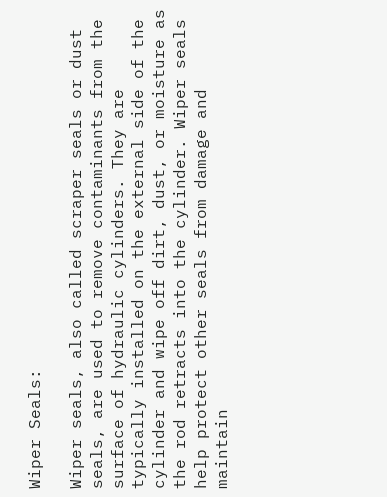Wiper Seals:

Wiper seals, also called scraper seals or dust seals, are used to remove contaminants from the surface of hydraulic cylinders. They are typically installed on the external side of the cylinder and wipe off dirt, dust, or moisture as the rod retracts into the cylinder. Wiper seals help protect other seals from damage and maintain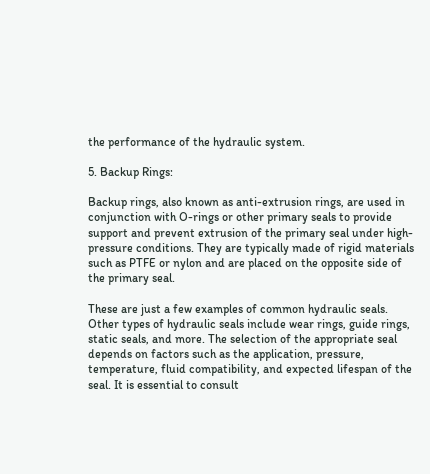the performance of the hydraulic system.

5. Backup Rings:

Backup rings, also known as anti-extrusion rings, are used in conjunction with O-rings or other primary seals to provide support and prevent extrusion of the primary seal under high-pressure conditions. They are typically made of rigid materials such as PTFE or nylon and are placed on the opposite side of the primary seal.

These are just a few examples of common hydraulic seals. Other types of hydraulic seals include wear rings, guide rings, static seals, and more. The selection of the appropriate seal depends on factors such as the application, pressure, temperature, fluid compatibility, and expected lifespan of the seal. It is essential to consult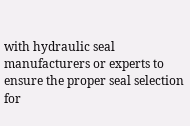with hydraulic seal manufacturers or experts to ensure the proper seal selection for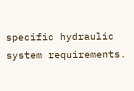specific hydraulic system requirements.